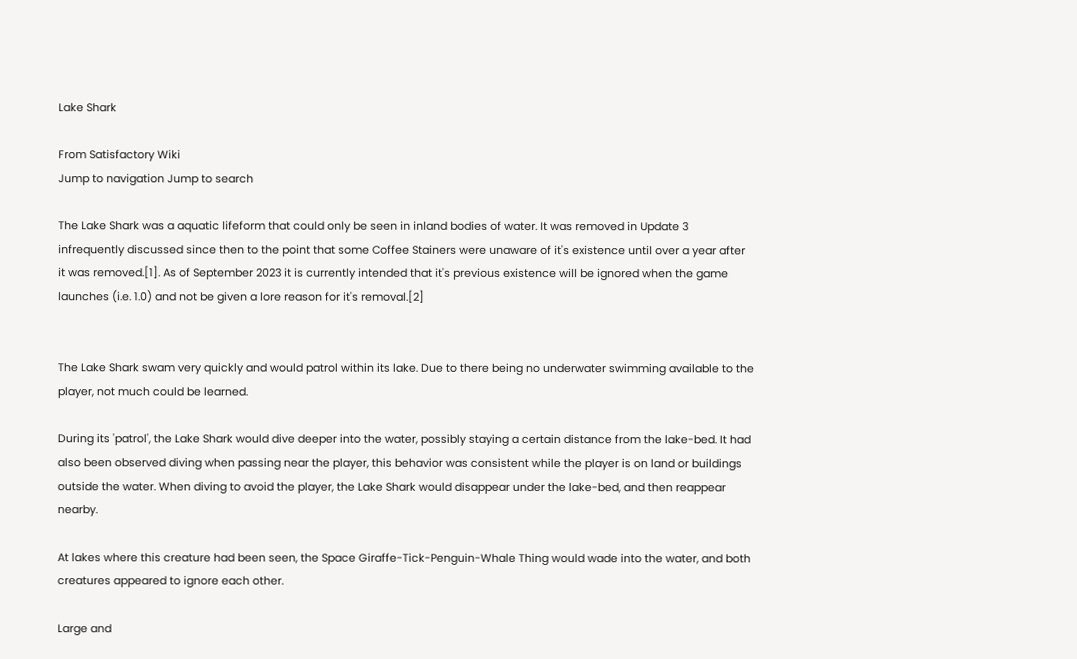Lake Shark

From Satisfactory Wiki
Jump to navigation Jump to search

The Lake Shark was a aquatic lifeform that could only be seen in inland bodies of water. It was removed in Update 3 infrequently discussed since then to the point that some Coffee Stainers were unaware of it's existence until over a year after it was removed.[1]. As of September 2023 it is currently intended that it's previous existence will be ignored when the game launches (i.e. 1.0) and not be given a lore reason for it's removal.[2]


The Lake Shark swam very quickly and would patrol within its lake. Due to there being no underwater swimming available to the player, not much could be learned.

During its 'patrol', the Lake Shark would dive deeper into the water, possibly staying a certain distance from the lake-bed. It had also been observed diving when passing near the player, this behavior was consistent while the player is on land or buildings outside the water. When diving to avoid the player, the Lake Shark would disappear under the lake-bed, and then reappear nearby.

At lakes where this creature had been seen, the Space Giraffe-Tick-Penguin-Whale Thing would wade into the water, and both creatures appeared to ignore each other.

Large and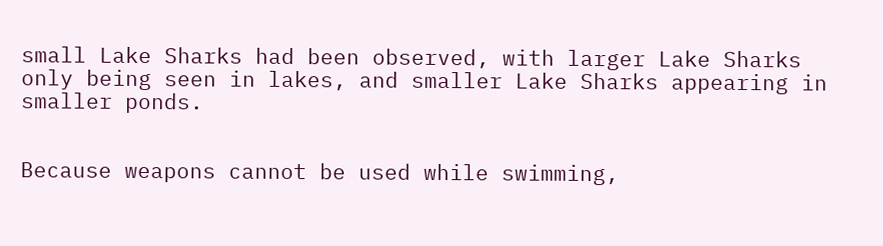small Lake Sharks had been observed, with larger Lake Sharks only being seen in lakes, and smaller Lake Sharks appearing in smaller ponds.


Because weapons cannot be used while swimming,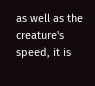as well as the creature's speed, it is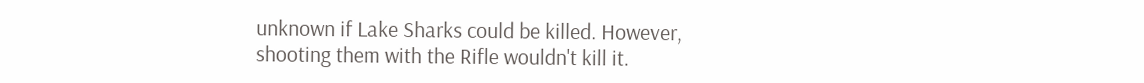unknown if Lake Sharks could be killed. However, shooting them with the Rifle wouldn't kill it.